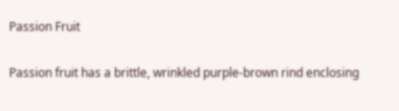Passion Fruit

Passion fruit has a brittle, wrinkled purple-brown rind enclosing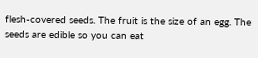flesh-covered seeds. The fruit is the size of an egg. The seeds are edible so you can eat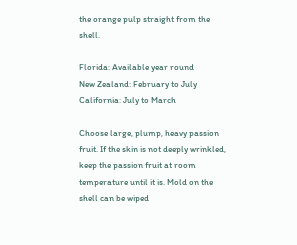the orange pulp straight from the shell.

Florida: Available year round
New Zealand: February to July
California: July to March

Choose large, plump, heavy passion fruit. If the skin is not deeply wrinkled, keep the passion fruit at room temperature until it is. Mold on the shell can be wiped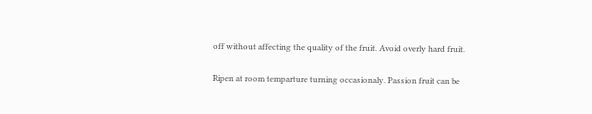off without affecting the quality of the fruit. Avoid overly hard fruit.

Ripen at room temparture turning occasionaly. Passion fruit can be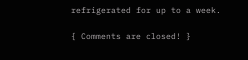refrigerated for up to a week.

{ Comments are closed! }